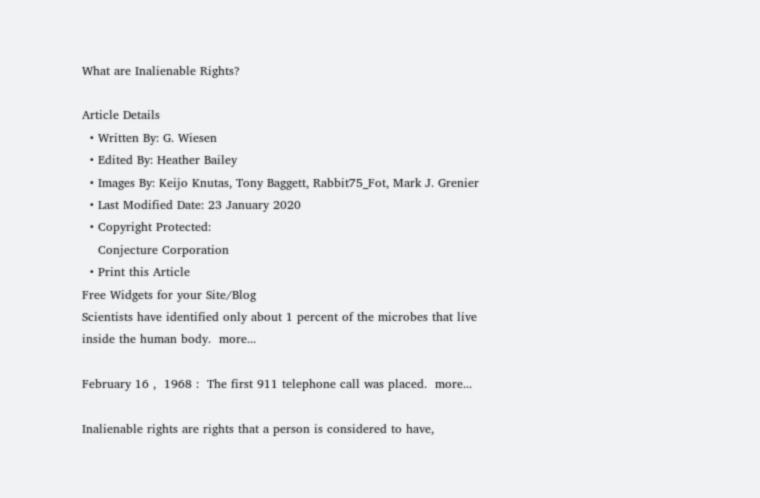What are Inalienable Rights?

Article Details
  • Written By: G. Wiesen
  • Edited By: Heather Bailey
  • Images By: Keijo Knutas, Tony Baggett, Rabbit75_Fot, Mark J. Grenier
  • Last Modified Date: 23 January 2020
  • Copyright Protected:
    Conjecture Corporation
  • Print this Article
Free Widgets for your Site/Blog
Scientists have identified only about 1 percent of the microbes that live inside the human body.  more...

February 16 ,  1968 :  The first 911 telephone call was placed.  more...

Inalienable rights are rights that a person is considered to have,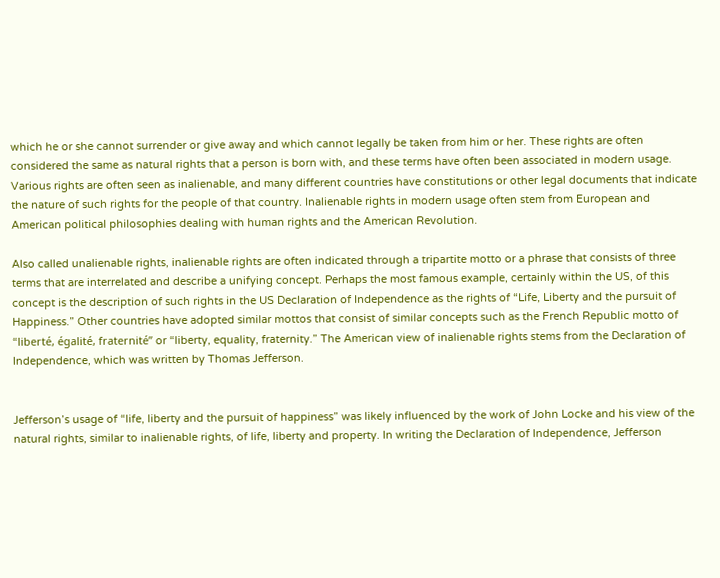which he or she cannot surrender or give away and which cannot legally be taken from him or her. These rights are often considered the same as natural rights that a person is born with, and these terms have often been associated in modern usage. Various rights are often seen as inalienable, and many different countries have constitutions or other legal documents that indicate the nature of such rights for the people of that country. Inalienable rights in modern usage often stem from European and American political philosophies dealing with human rights and the American Revolution.

Also called unalienable rights, inalienable rights are often indicated through a tripartite motto or a phrase that consists of three terms that are interrelated and describe a unifying concept. Perhaps the most famous example, certainly within the US, of this concept is the description of such rights in the US Declaration of Independence as the rights of “Life, Liberty and the pursuit of Happiness.” Other countries have adopted similar mottos that consist of similar concepts such as the French Republic motto of “liberté, égalité, fraternité” or “liberty, equality, fraternity.” The American view of inalienable rights stems from the Declaration of Independence, which was written by Thomas Jefferson.


Jefferson’s usage of “life, liberty and the pursuit of happiness” was likely influenced by the work of John Locke and his view of the natural rights, similar to inalienable rights, of life, liberty and property. In writing the Declaration of Independence, Jefferson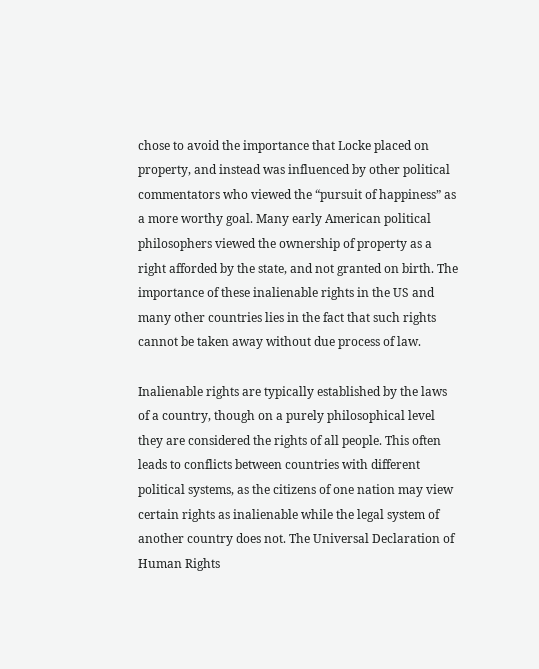chose to avoid the importance that Locke placed on property, and instead was influenced by other political commentators who viewed the “pursuit of happiness” as a more worthy goal. Many early American political philosophers viewed the ownership of property as a right afforded by the state, and not granted on birth. The importance of these inalienable rights in the US and many other countries lies in the fact that such rights cannot be taken away without due process of law.

Inalienable rights are typically established by the laws of a country, though on a purely philosophical level they are considered the rights of all people. This often leads to conflicts between countries with different political systems, as the citizens of one nation may view certain rights as inalienable while the legal system of another country does not. The Universal Declaration of Human Rights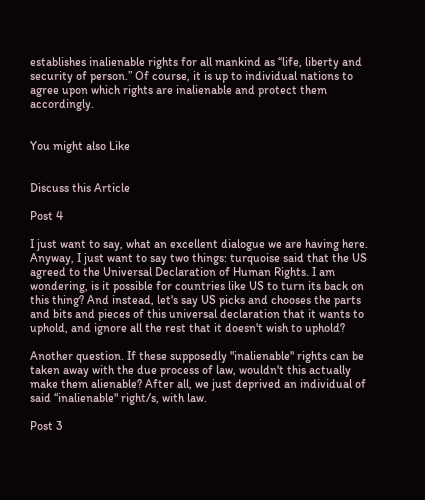establishes inalienable rights for all mankind as “life, liberty and security of person.” Of course, it is up to individual nations to agree upon which rights are inalienable and protect them accordingly.


You might also Like


Discuss this Article

Post 4

I just want to say, what an excellent dialogue we are having here. Anyway, I just want to say two things: turquoise said that the US agreed to the Universal Declaration of Human Rights. I am wondering, is it possible for countries like US to turn its back on this thing? And instead, let's say US picks and chooses the parts and bits and pieces of this universal declaration that it wants to uphold, and ignore all the rest that it doesn't wish to uphold?

Another question. If these supposedly "inalienable" rights can be taken away with the due process of law, wouldn't this actually make them alienable? After all, we just deprived an individual of said “inalienable" right/s, with law.

Post 3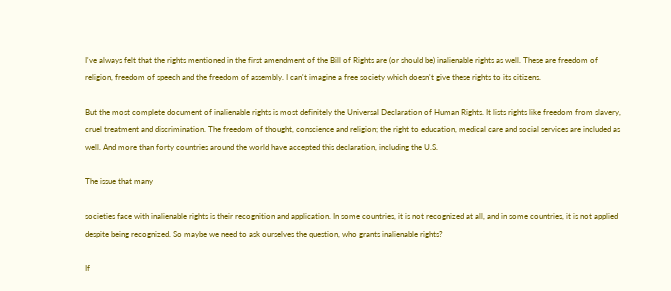I've always felt that the rights mentioned in the first amendment of the Bill of Rights are (or should be) inalienable rights as well. These are freedom of religion, freedom of speech and the freedom of assembly. I can't imagine a free society which doesn't give these rights to its citizens.

But the most complete document of inalienable rights is most definitely the Universal Declaration of Human Rights. It lists rights like freedom from slavery, cruel treatment and discrimination. The freedom of thought, conscience and religion; the right to education, medical care and social services are included as well. And more than forty countries around the world have accepted this declaration, including the U.S.

The issue that many

societies face with inalienable rights is their recognition and application. In some countries, it is not recognized at all, and in some countries, it is not applied despite being recognized. So maybe we need to ask ourselves the question, who grants inalienable rights?

If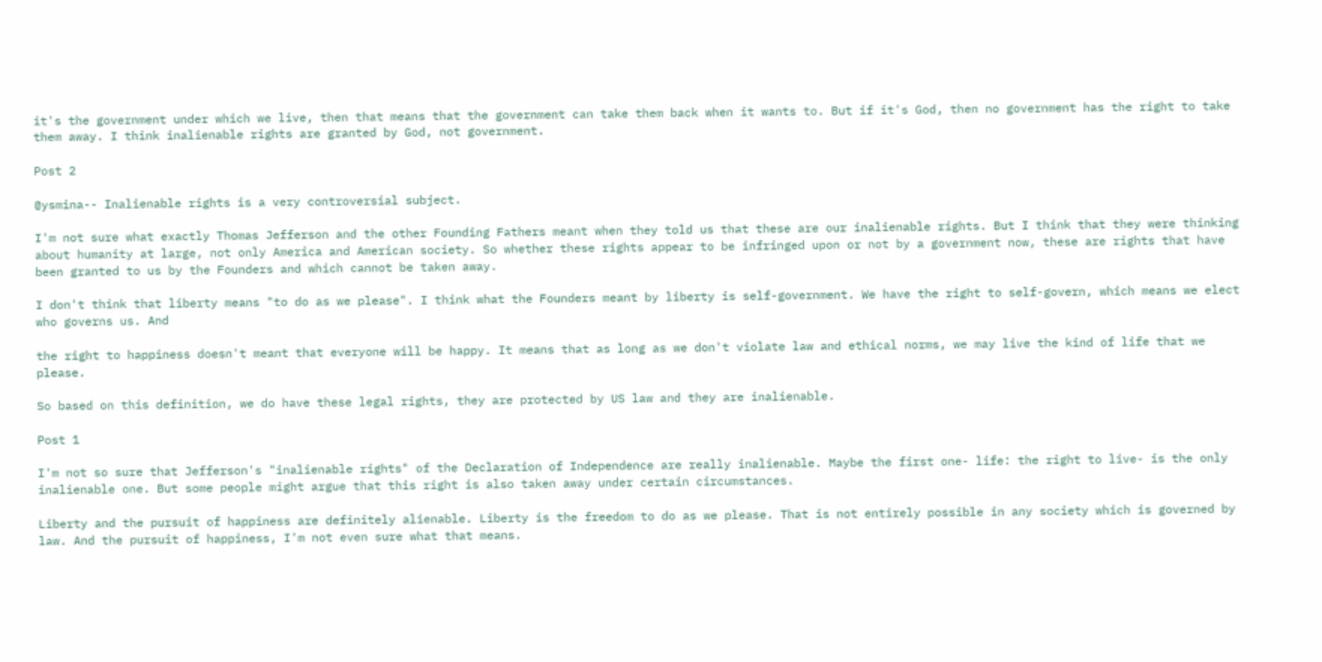it's the government under which we live, then that means that the government can take them back when it wants to. But if it's God, then no government has the right to take them away. I think inalienable rights are granted by God, not government.

Post 2

@ysmina-- Inalienable rights is a very controversial subject.

I'm not sure what exactly Thomas Jefferson and the other Founding Fathers meant when they told us that these are our inalienable rights. But I think that they were thinking about humanity at large, not only America and American society. So whether these rights appear to be infringed upon or not by a government now, these are rights that have been granted to us by the Founders and which cannot be taken away.

I don't think that liberty means "to do as we please". I think what the Founders meant by liberty is self-government. We have the right to self-govern, which means we elect who governs us. And

the right to happiness doesn't meant that everyone will be happy. It means that as long as we don't violate law and ethical norms, we may live the kind of life that we please.

So based on this definition, we do have these legal rights, they are protected by US law and they are inalienable.

Post 1

I'm not so sure that Jefferson's "inalienable rights" of the Declaration of Independence are really inalienable. Maybe the first one- life: the right to live- is the only inalienable one. But some people might argue that this right is also taken away under certain circumstances.

Liberty and the pursuit of happiness are definitely alienable. Liberty is the freedom to do as we please. That is not entirely possible in any society which is governed by law. And the pursuit of happiness, I'm not even sure what that means.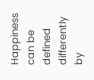Happiness can be defined differently by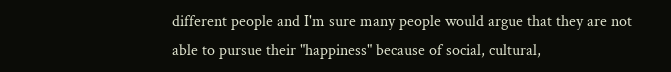different people and I'm sure many people would argue that they are not able to pursue their "happiness" because of social, cultural,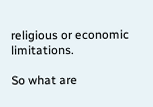religious or economic limitations.

So what are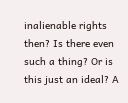inalienable rights then? Is there even such a thing? Or is this just an ideal? A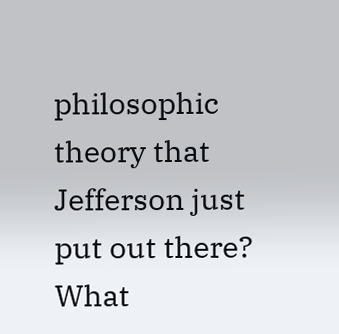philosophic theory that Jefferson just put out there? What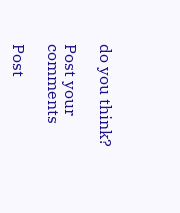do you think?

Post your comments

Post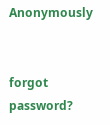Anonymously


forgot password?